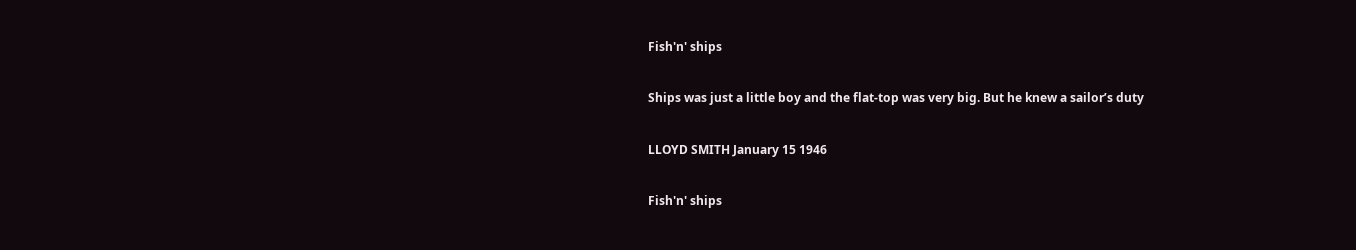Fish'n' ships

Ships was just a little boy and the flat-top was very big. But he knew a sailor’s duty

LLOYD SMITH January 15 1946

Fish'n' ships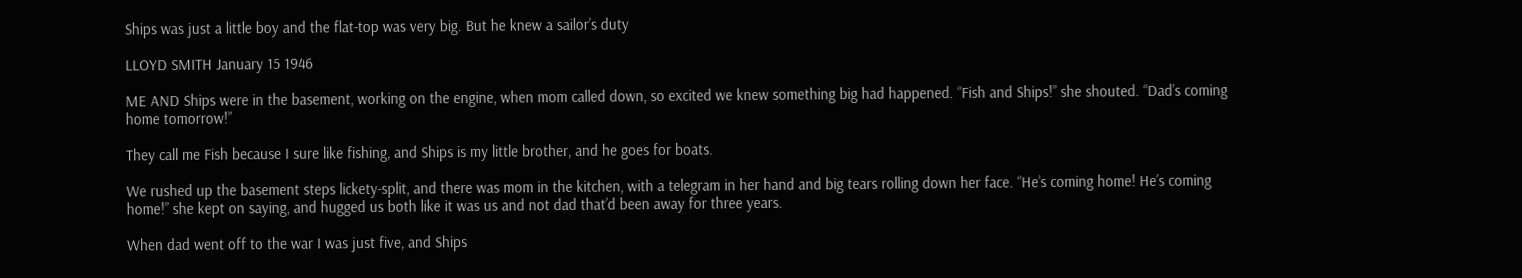Ships was just a little boy and the flat-top was very big. But he knew a sailor’s duty

LLOYD SMITH January 15 1946

ME AND Ships were in the basement, working on the engine, when mom called down, so excited we knew something big had happened. “Fish and Ships!” she shouted. “Dad’s coming home tomorrow!”

They call me Fish because I sure like fishing, and Ships is my little brother, and he goes for boats.

We rushed up the basement steps lickety-split, and there was mom in the kitchen, with a telegram in her hand and big tears rolling down her face. “He’s coming home! He’s coming home!” she kept on saying, and hugged us both like it was us and not dad that’d been away for three years.

When dad went off to the war I was just five, and Ships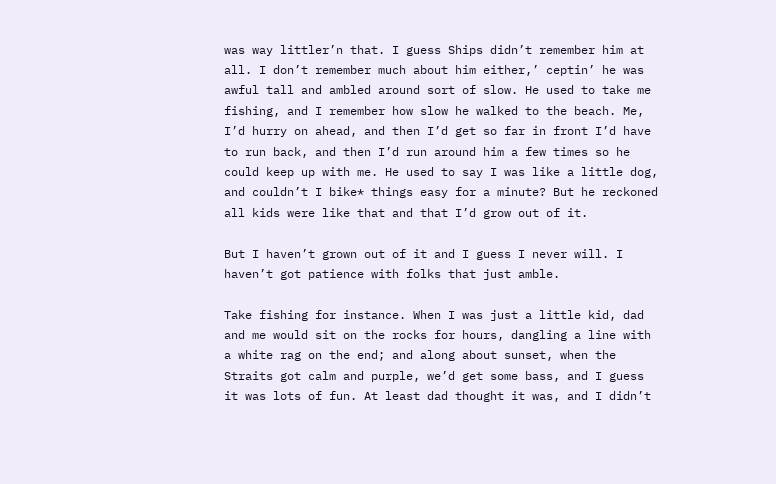was way littler’n that. I guess Ships didn’t remember him at all. I don’t remember much about him either,’ ceptin’ he was awful tall and ambled around sort of slow. He used to take me fishing, and I remember how slow he walked to the beach. Me, I’d hurry on ahead, and then I’d get so far in front I’d have to run back, and then I’d run around him a few times so he could keep up with me. He used to say I was like a little dog, and couldn’t I bike* things easy for a minute? But he reckoned all kids were like that and that I’d grow out of it.

But I haven’t grown out of it and I guess I never will. I haven’t got patience with folks that just amble.

Take fishing for instance. When I was just a little kid, dad and me would sit on the rocks for hours, dangling a line with a white rag on the end; and along about sunset, when the Straits got calm and purple, we’d get some bass, and I guess it was lots of fun. At least dad thought it was, and I didn’t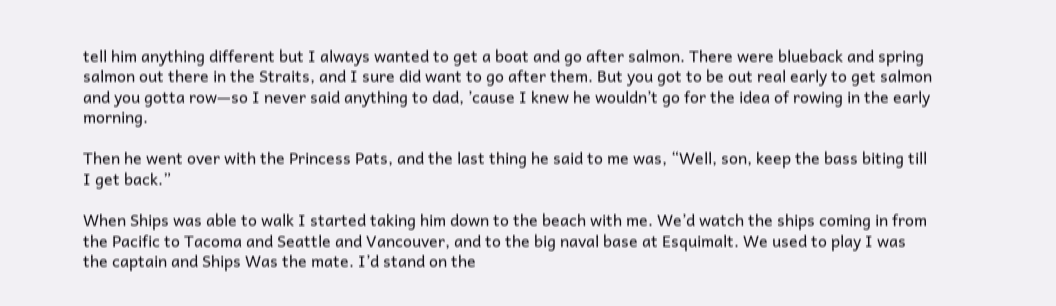tell him anything different but I always wanted to get a boat and go after salmon. There were blueback and spring salmon out there in the Straits, and I sure did want to go after them. But you got to be out real early to get salmon and you gotta row—so I never said anything to dad, ’cause I knew he wouldn’t go for the idea of rowing in the early morning.

Then he went over with the Princess Pats, and the last thing he said to me was, “Well, son, keep the bass biting till I get back.”

When Ships was able to walk I started taking him down to the beach with me. We’d watch the ships coming in from the Pacific to Tacoma and Seattle and Vancouver, and to the big naval base at Esquimalt. We used to play I was the captain and Ships Was the mate. I’d stand on the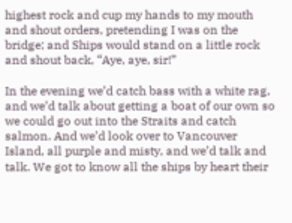highest rock and cup my hands to my mouth and shout orders, pretending I was on the bridge; and Ships would stand on a little rock and shout back, “Aye, aye, sir!”

In the evening we’d catch bass with a white rag, and we’d talk about getting a boat of our own so we could go out into the Straits and catch salmon. And we’d look over to Vancouver Island, all purple and misty, and we’d talk and talk. We got to know all the ships by heart their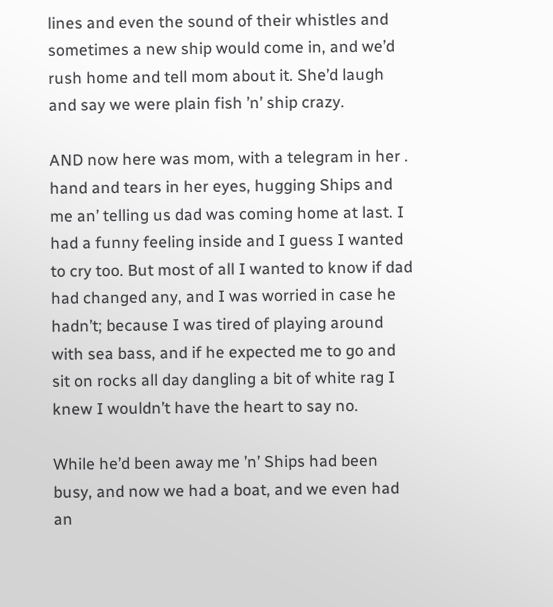lines and even the sound of their whistles and sometimes a new ship would come in, and we’d rush home and tell mom about it. She’d laugh and say we were plain fish ’n’ ship crazy.

AND now here was mom, with a telegram in her . hand and tears in her eyes, hugging Ships and me an’ telling us dad was coming home at last. I had a funny feeling inside and I guess I wanted to cry too. But most of all I wanted to know if dad had changed any, and I was worried in case he hadn’t; because I was tired of playing around with sea bass, and if he expected me to go and sit on rocks all day dangling a bit of white rag I knew I wouldn’t have the heart to say no.

While he’d been away me ’n’ Ships had been busy, and now we had a boat, and we even had an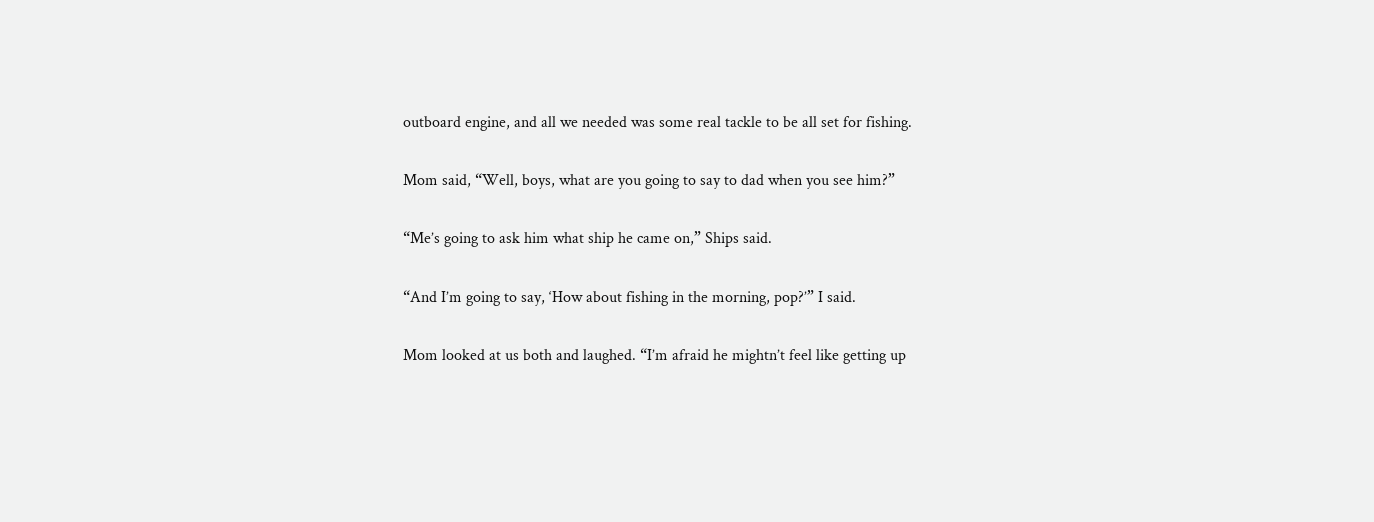outboard engine, and all we needed was some real tackle to be all set for fishing.

Mom said, “Well, boys, what are you going to say to dad when you see him?”

“Me’s going to ask him what ship he came on,” Ships said.

“And I’m going to say, ‘How about fishing in the morning, pop?’” I said.

Mom looked at us both and laughed. “I’m afraid he mightn’t feel like getting up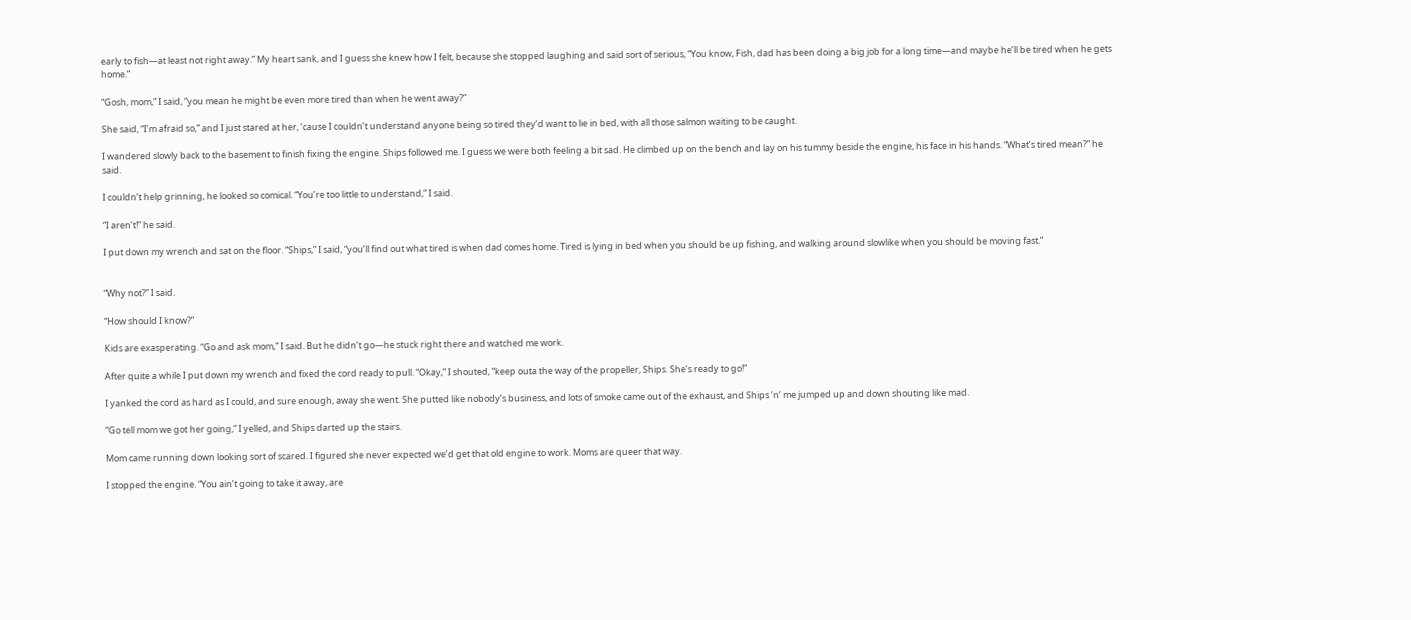early to fish—at least not right away.” My heart sank, and I guess she knew how I felt, because she stopped laughing and said sort of serious, “You know, Fish, dad has been doing a big job for a long time—and maybe he’ll be tired when he gets home.”

“Gosh, mom,” I said, “you mean he might be even more tired than when he went away?”

She said, “I’m afraid so,” and I just stared at her, ’cause I couldn’t understand anyone being so tired they’d want to lie in bed, with all those salmon waiting to be caught.

I wandered slowly back to the basement to finish fixing the engine. Ships followed me. I guess we were both feeling a bit sad. He climbed up on the bench and lay on his tummy beside the engine, his face in his hands. “What’s tired mean?” he said.

I couldn’t help grinning, he looked so comical. “You’re too little to understand,” I said.

“I aren’t!” he said.

I put down my wrench and sat on the floor. “Ships,” I said, “you’ll find out what tired is when dad comes home. Tired is lying in bed when you should be up fishing, and walking around slowlike when you should be moving fast.”


“Why not?” I said.

“How should I know?”

Kids are exasperating. “Go and ask mom,” I said. But he didn’t go—he stuck right there and watched me work.

After quite a while I put down my wrench and fixed the cord ready to pull. “Okay,” I shouted, “keep outa the way of the propeller, Ships. She’s ready to go!”

I yanked the cord as hard as I could, and sure enough, away she went. She putted like nobody’s business, and lots of smoke came out of the exhaust, and Ships ’n’ me jumped up and down shouting like mad.

“Go tell mom we got her going,” I yelled, and Ships darted up the stairs.

Mom came running down looking sort of scared. I figured she never expected we’d get that old engine to work. Moms are queer that way.

I stopped the engine. “You ain’t going to take it away, are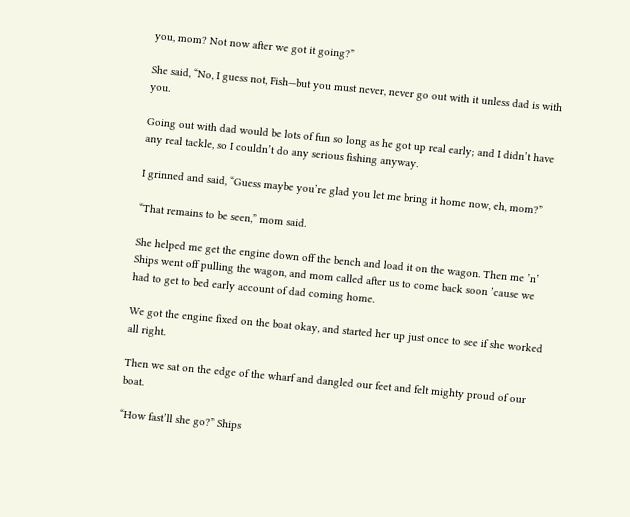you, mom? Not now after we got it going?”

She said, “No, I guess not, Fish—but you must never, never go out with it unless dad is with you.

Going out with dad would be lots of fun so long as he got up real early; and I didn’t have any real tackle, so I couldn’t do any serious fishing anyway.

I grinned and said, “Guess maybe you’re glad you let me bring it home now, eh, mom?”

“That remains to be seen,” mom said.

She helped me get the engine down off the bench and load it on the wagon. Then me ’n’ Ships went off pulling the wagon, and mom called after us to come back soon ’cause we had to get to bed early account of dad coming home.

We got the engine fixed on the boat okay, and started her up just once to see if she worked all right.

Then we sat on the edge of the wharf and dangled our feet and felt mighty proud of our boat.

“How fast’ll she go?” Ships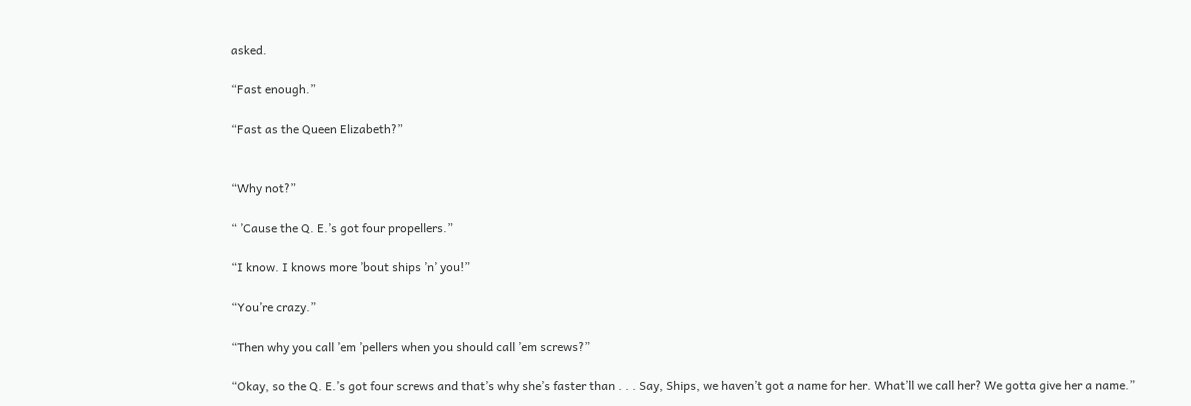asked.

“Fast enough.”

“Fast as the Queen Elizabeth?”


“Why not?”

“ ’Cause the Q. E.’s got four propellers.”

“I know. I knows more ’bout ships ’n’ you!”

“You’re crazy.”

“Then why you call ’em ’pellers when you should call ’em screws?”

“Okay, so the Q. E.’s got four screws and that’s why she’s faster than . . . Say, Ships, we haven’t got a name for her. What’ll we call her? We gotta give her a name.”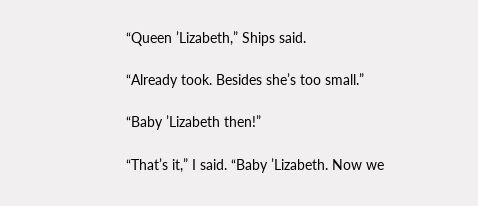“Queen ’Lizabeth,” Ships said.

“Already took. Besides she’s too small.”

“Baby ’Lizabeth then!”

“That’s it,” I said. “Baby ’Lizabeth. Now we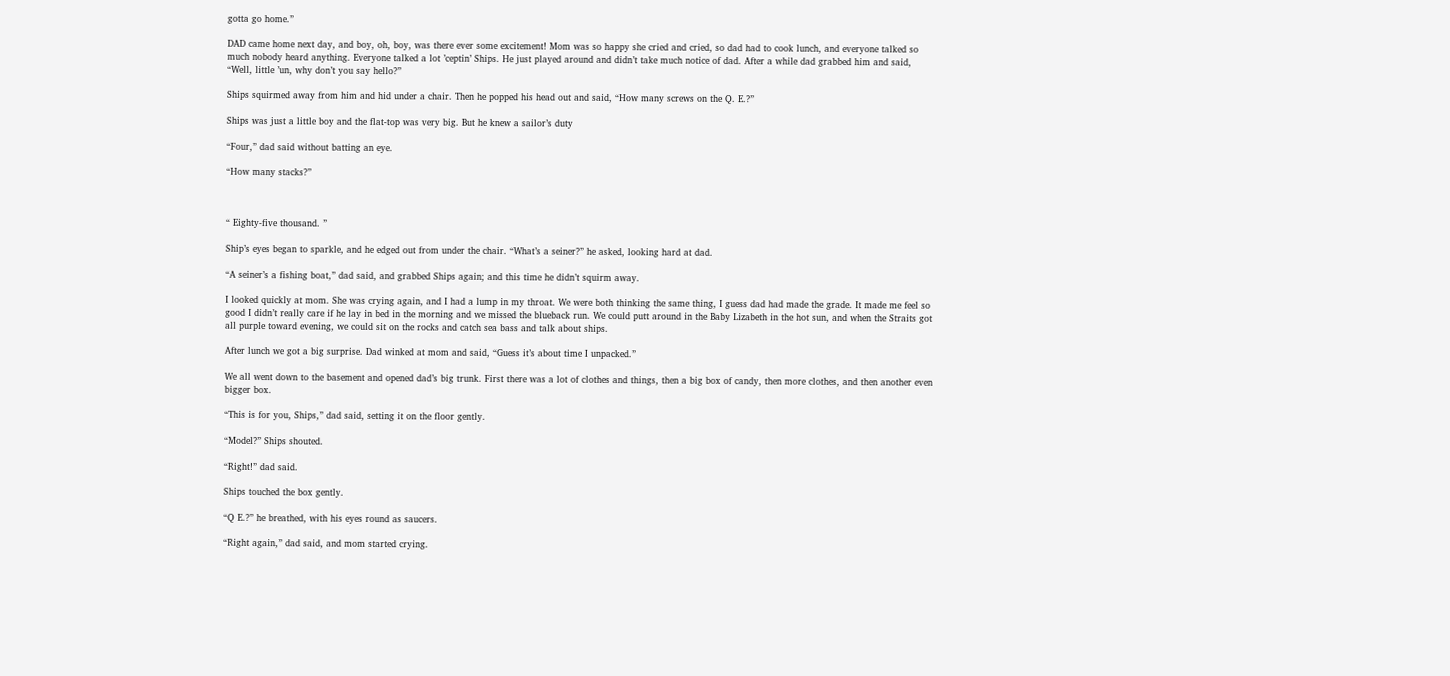gotta go home.”

DAD came home next day, and boy, oh, boy, was there ever some excitement! Mom was so happy she cried and cried, so dad had to cook lunch, and everyone talked so much nobody heard anything. Everyone talked a lot ’ceptin’ Ships. He just played around and didn’t take much notice of dad. After a while dad grabbed him and said, “Well, little ’un, why don’t you say hello?”

Ships squirmed away from him and hid under a chair. Then he popped his head out and said, “How many screws on the Q. E.?”

Ships was just a little boy and the flat-top was very big. But he knew a sailor’s duty

“Four,” dad said without batting an eye.

“How many stacks?”



“ Eighty-five thousand. ”

Ship’s eyes began to sparkle, and he edged out from under the chair. “What’s a seiner?” he asked, looking hard at dad.

“A seiner’s a fishing boat,” dad said, and grabbed Ships again; and this time he didn’t squirm away.

I looked quickly at mom. She was crying again, and I had a lump in my throat. We were both thinking the same thing, I guess dad had made the grade. It made me feel so good I didn’t really care if he lay in bed in the morning and we missed the blueback run. We could putt around in the Baby Lizabeth in the hot sun, and when the Straits got all purple toward evening, we could sit on the rocks and catch sea bass and talk about ships.

After lunch we got a big surprise. Dad winked at mom and said, “Guess it’s about time I unpacked.”

We all went down to the basement and opened dad’s big trunk. First there was a lot of clothes and things, then a big box of candy, then more clothes, and then another even bigger box.

“This is for you, Ships,” dad said, setting it on the floor gently.

“Model?” Ships shouted.

“Right!” dad said.

Ships touched the box gently.

“Q E.?” he breathed, with his eyes round as saucers.

“Right again,” dad said, and mom started crying.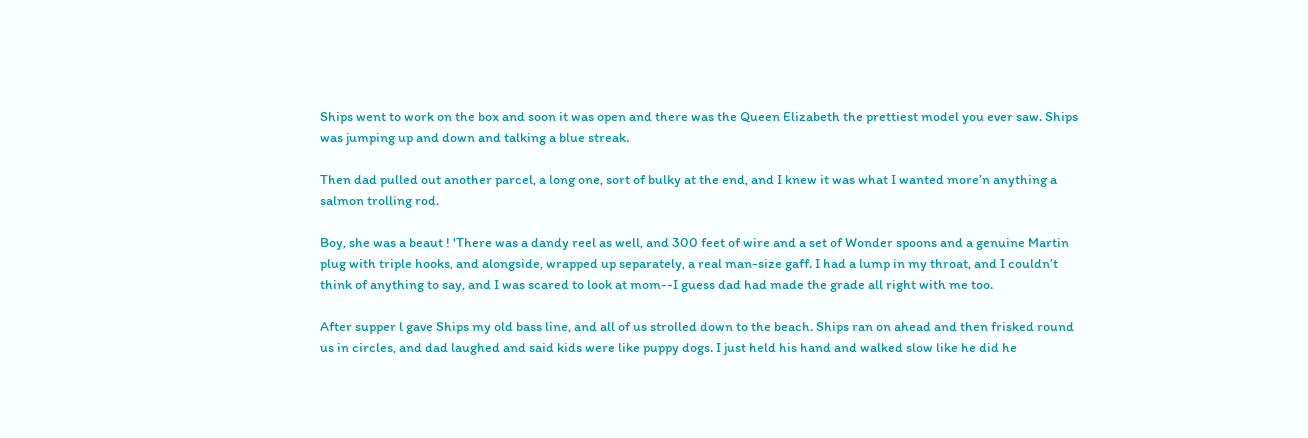Ships went to work on the box and soon it was open and there was the Queen Elizabeth the prettiest model you ever saw. Ships was jumping up and down and talking a blue streak.

Then dad pulled out another parcel, a long one, sort of bulky at the end, and I knew it was what I wanted more’n anything a salmon trolling rod.

Boy, she was a beaut ! 'There was a dandy reel as well, and 300 feet of wire and a set of Wonder spoons and a genuine Martin plug with triple hooks, and alongside, wrapped up separately, a real man-size gaff. I had a lump in my throat, and I couldn’t think of anything to say, and I was scared to look at mom--I guess dad had made the grade all right with me too.

After supper l gave Ships my old bass line, and all of us strolled down to the beach. Ships ran on ahead and then frisked round us in circles, and dad laughed and said kids were like puppy dogs. I just held his hand and walked slow like he did he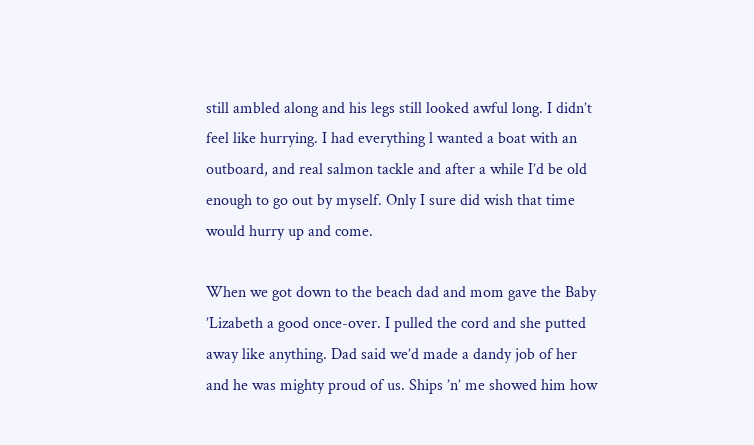still ambled along and his legs still looked awful long. I didn’t feel like hurrying. I had everything l wanted a boat with an outboard, and real salmon tackle and after a while I’d be old enough to go out by myself. Only I sure did wish that time would hurry up and come.

When we got down to the beach dad and mom gave the Baby ’Lizabeth a good once-over. I pulled the cord and she putted away like anything. Dad said we’d made a dandy job of her and he was mighty proud of us. Ships ’n’ me showed him how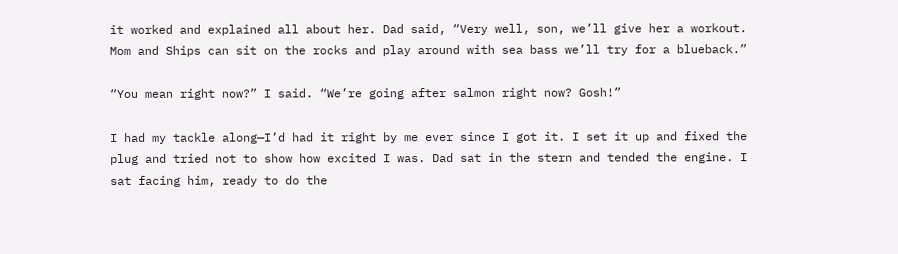it worked and explained all about her. Dad said, “Very well, son, we’ll give her a workout. Mom and Ships can sit on the rocks and play around with sea bass we’ll try for a blueback.”

“You mean right now?” I said. “We’re going after salmon right now? Gosh!”

I had my tackle along—I’d had it right by me ever since I got it. I set it up and fixed the plug and tried not to show how excited I was. Dad sat in the stern and tended the engine. I sat facing him, ready to do the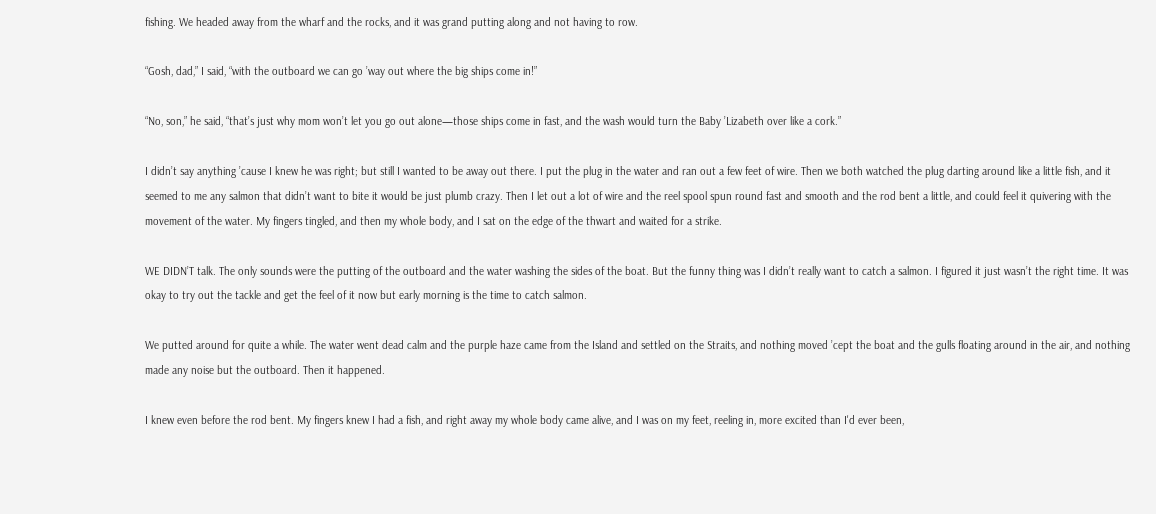fishing. We headed away from the wharf and the rocks, and it was grand putting along and not having to row.

“Gosh, dad,” I said, “with the outboard we can go ’way out where the big ships come in!”

“No, son,” he said, “that’s just why mom won’t let you go out alone—those ships come in fast, and the wash would turn the Baby ’Lizabeth over like a cork.”

I didn’t say anything ’cause I knew he was right; but still I wanted to be away out there. I put the plug in the water and ran out a few feet of wire. Then we both watched the plug darting around like a little fish, and it seemed to me any salmon that didn’t want to bite it would be just plumb crazy. Then I let out a lot of wire and the reel spool spun round fast and smooth and the rod bent a little, and could feel it quivering with the movement of the water. My fingers tingled, and then my whole body, and I sat on the edge of the thwart and waited for a strike.

WE DIDN’T talk. The only sounds were the putting of the outboard and the water washing the sides of the boat. But the funny thing was I didn’t really want to catch a salmon. I figured it just wasn’t the right time. It was okay to try out the tackle and get the feel of it now but early morning is the time to catch salmon.

We putted around for quite a while. The water went dead calm and the purple haze came from the Island and settled on the Straits, and nothing moved ’cept the boat and the gulls floating around in the air, and nothing made any noise but the outboard. Then it happened.

I knew even before the rod bent. My fingers knew I had a fish, and right away my whole body came alive, and I was on my feet, reeling in, more excited than I'd ever been,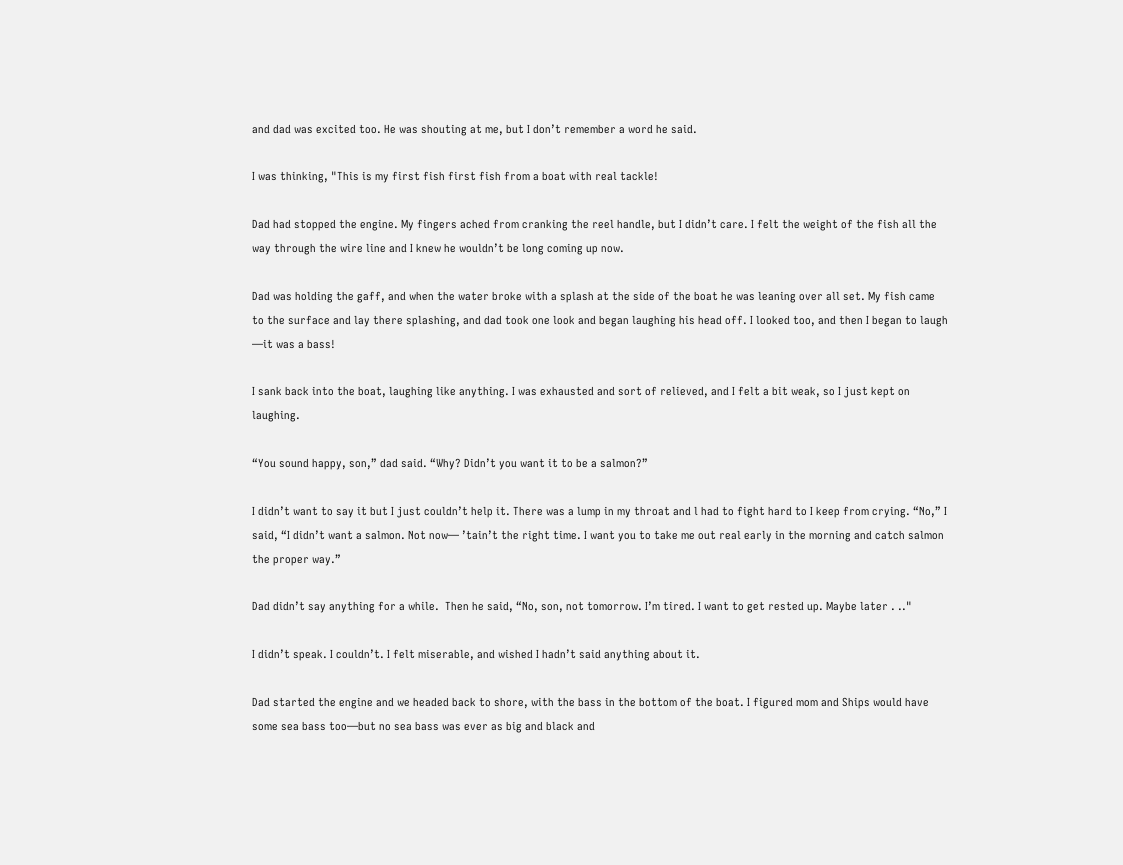and dad was excited too. He was shouting at me, but I don’t remember a word he said.

I was thinking, "This is my first fish first fish from a boat with real tackle!

Dad had stopped the engine. My fingers ached from cranking the reel handle, but I didn’t care. I felt the weight of the fish all the way through the wire line and I knew he wouldn’t be long coming up now.

Dad was holding the gaff, and when the water broke with a splash at the side of the boat he was leaning over all set. My fish came to the surface and lay there splashing, and dad took one look and began laughing his head off. I looked too, and then I began to laugh —it was a bass!

I sank back into the boat, laughing like anything. I was exhausted and sort of relieved, and I felt a bit weak, so I just kept on laughing.

“You sound happy, son,” dad said. “Why? Didn’t you want it to be a salmon?”

I didn’t want to say it but I just couldn’t help it. There was a lump in my throat and l had to fight hard to I keep from crying. “No,” I said, “I didn’t want a salmon. Not now— ’tain’t the right time. I want you to take me out real early in the morning and catch salmon the proper way.”

Dad didn’t say anything for a while.  Then he said, “No, son, not tomorrow. I’m tired. I want to get rested up. Maybe later . .."

I didn’t speak. I couldn’t. I felt miserable, and wished I hadn’t said anything about it.

Dad started the engine and we headed back to shore, with the bass in the bottom of the boat. I figured mom and Ships would have some sea bass too—but no sea bass was ever as big and black and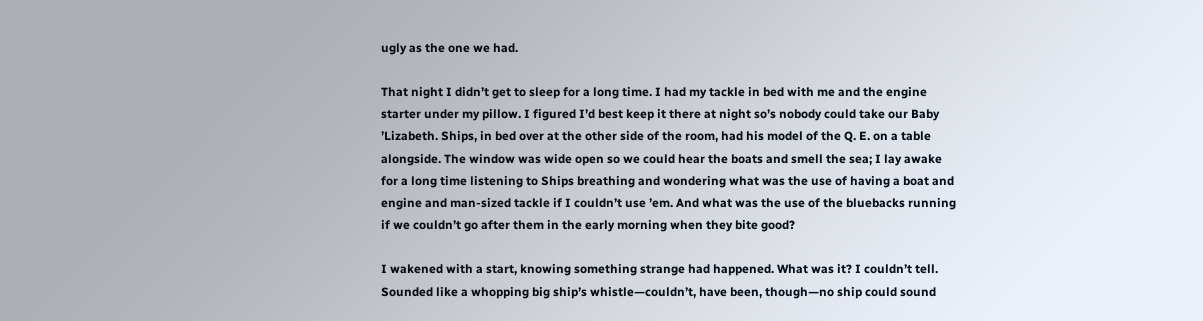ugly as the one we had.

That night I didn’t get to sleep for a long time. I had my tackle in bed with me and the engine starter under my pillow. I figured I’d best keep it there at night so’s nobody could take our Baby ’Lizabeth. Ships, in bed over at the other side of the room, had his model of the Q. E. on a table alongside. The window was wide open so we could hear the boats and smell the sea; I lay awake for a long time listening to Ships breathing and wondering what was the use of having a boat and engine and man-sized tackle if I couldn’t use ’em. And what was the use of the bluebacks running if we couldn’t go after them in the early morning when they bite good?

I wakened with a start, knowing something strange had happened. What was it? I couldn’t tell. Sounded like a whopping big ship’s whistle—couldn’t, have been, though—no ship could sound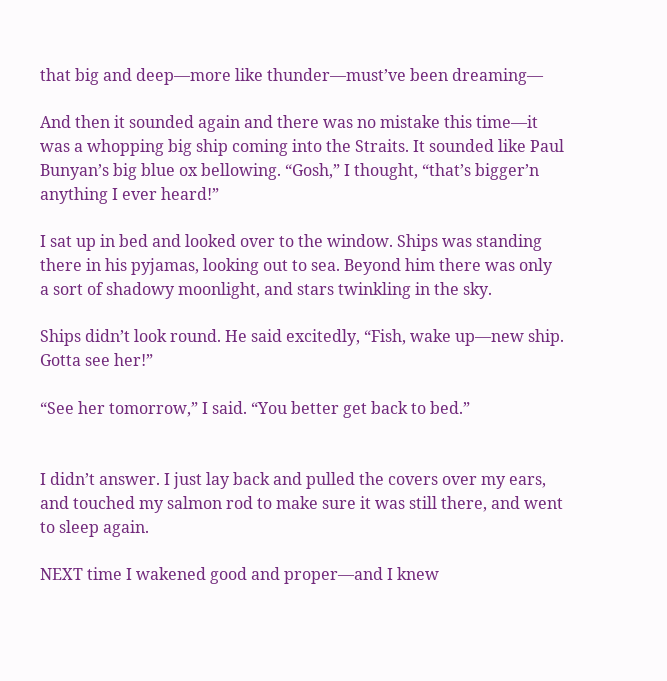that big and deep—more like thunder—must’ve been dreaming—

And then it sounded again and there was no mistake this time—it was a whopping big ship coming into the Straits. It sounded like Paul Bunyan’s big blue ox bellowing. “Gosh,” I thought, “that’s bigger’n anything I ever heard!”

I sat up in bed and looked over to the window. Ships was standing there in his pyjamas, looking out to sea. Beyond him there was only a sort of shadowy moonlight, and stars twinkling in the sky.

Ships didn’t look round. He said excitedly, “Fish, wake up—new ship. Gotta see her!”

“See her tomorrow,” I said. “You better get back to bed.”


I didn’t answer. I just lay back and pulled the covers over my ears, and touched my salmon rod to make sure it was still there, and went to sleep again.

NEXT time I wakened good and proper—and I knew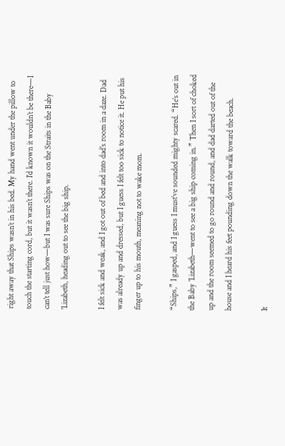right away that Ships wasn’t in his bed. My hand went under the pillow to touch the starting cord, but it wasn’t there. I’d known it wouldn’t be there—I can’t tell just how—but I was sure Ships was on the Straits in the Baby ’Lizabeth, heading out to see the big ship.

I felt sick and weak, and I got out of bed and into dad’s room in a daze. Dad was already up and dressed, but I guess I felt too sick to notice it. He put his finger up to his mouth, meaning not to wake mom.

“Ships,” I gasped, and I guess I must’ve sounded mighty scared. “He’s out in the Baby ’Lizabeth—went to see a big ship coming in.” Then I sort of choked up and the room seemed to go round and round, and dad darted out of the house and I heard his feet pounding down the walk toward the beach.

It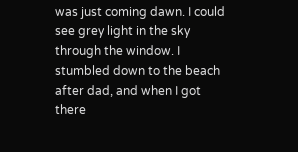was just coming dawn. I could see grey light in the sky through the window. I stumbled down to the beach after dad, and when I got there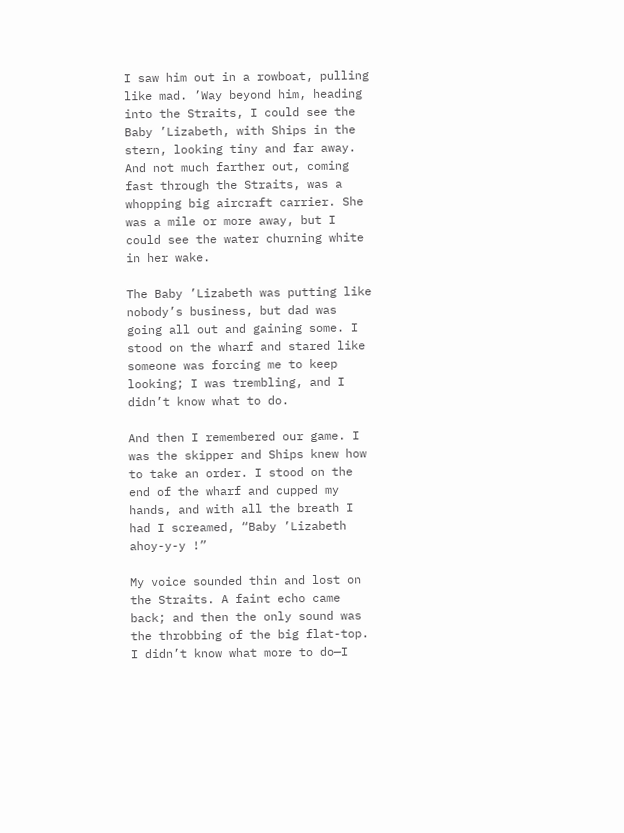I saw him out in a rowboat, pulling like mad. ’Way beyond him, heading into the Straits, I could see the Baby ’Lizabeth, with Ships in the stern, looking tiny and far away. And not much farther out, coming fast through the Straits, was a whopping big aircraft carrier. She was a mile or more away, but I could see the water churning white in her wake.

The Baby ’Lizabeth was putting like nobody’s business, but dad was going all out and gaining some. I stood on the wharf and stared like someone was forcing me to keep looking; I was trembling, and I didn’t know what to do.

And then I remembered our game. I was the skipper and Ships knew how to take an order. I stood on the end of the wharf and cupped my hands, and with all the breath I had I screamed, “Baby ’Lizabeth ahoy-y-y !”

My voice sounded thin and lost on the Straits. A faint echo came back; and then the only sound was the throbbing of the big flat-top. I didn’t know what more to do—I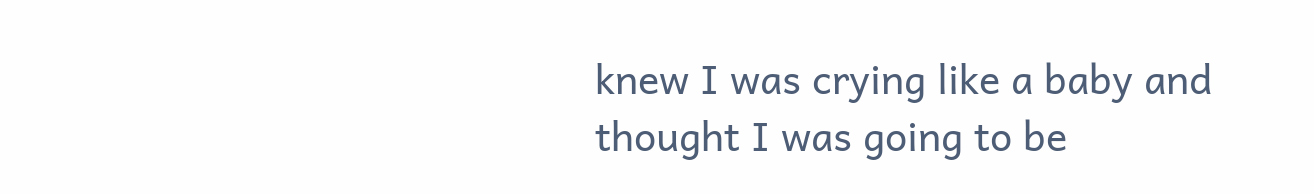knew I was crying like a baby and thought I was going to be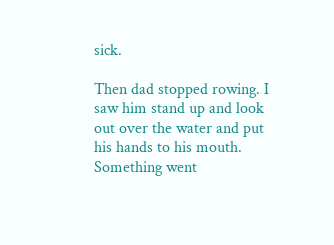sick.

Then dad stopped rowing. I saw him stand up and look out over the water and put his hands to his mouth. Something went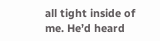all tight inside of me. He’d heard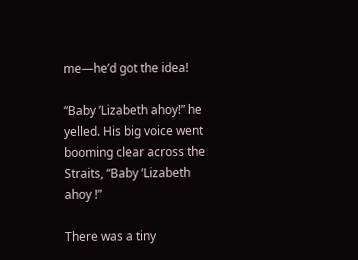me—he’d got the idea!

“Baby ’Lizabeth ahoy!” he yelled. His big voice went booming clear across the Straits, “Baby ’Lizabeth ahoy !”

There was a tiny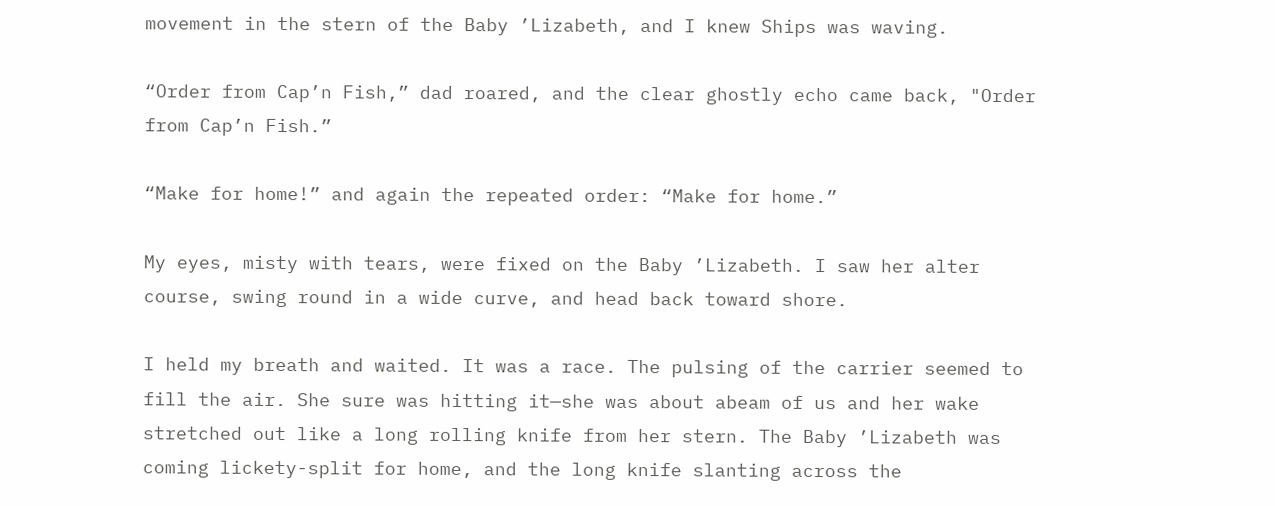movement in the stern of the Baby ’Lizabeth, and I knew Ships was waving.

“Order from Cap’n Fish,” dad roared, and the clear ghostly echo came back, "Order from Cap’n Fish.”

“Make for home!” and again the repeated order: “Make for home.”

My eyes, misty with tears, were fixed on the Baby ’Lizabeth. I saw her alter course, swing round in a wide curve, and head back toward shore.

I held my breath and waited. It was a race. The pulsing of the carrier seemed to fill the air. She sure was hitting it—she was about abeam of us and her wake stretched out like a long rolling knife from her stern. The Baby ’Lizabeth was coming lickety-split for home, and the long knife slanting across the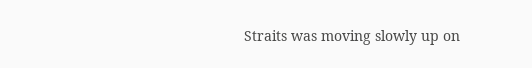Straits was moving slowly up on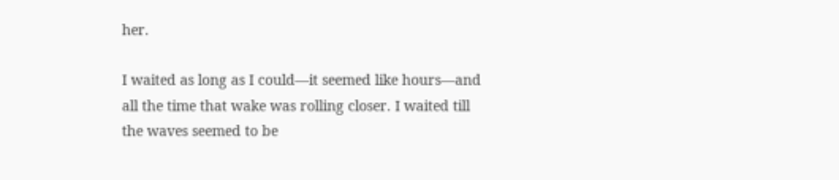her.

I waited as long as I could—it seemed like hours—and all the time that wake was rolling closer. I waited till the waves seemed to be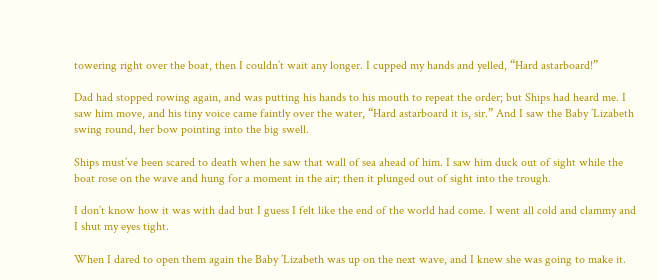towering right over the boat, then I couldn’t wait any longer. I cupped my hands and yelled, “Hard astarboard!”

Dad had stopped rowing again, and was putting his hands to his mouth to repeat the order; but Ships had heard me. I saw him move, and his tiny voice came faintly over the water, “Hard astarboard it is, sir.” And I saw the Baby ’Lizabeth swing round, her bow pointing into the big swell.

Ships must’ve been scared to death when he saw that wall of sea ahead of him. I saw him duck out of sight while the boat rose on the wave and hung for a moment in the air; then it plunged out of sight into the trough.

I don’t know how it was with dad but I guess I felt like the end of the world had come. I went all cold and clammy and I shut my eyes tight.

When I dared to open them again the Baby ’Lizabeth was up on the next wave, and I knew she was going to make it.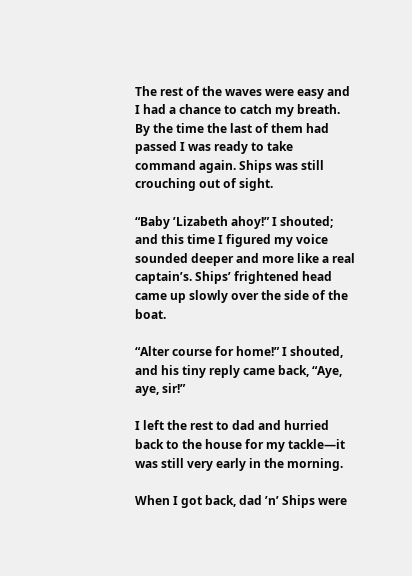The rest of the waves were easy and I had a chance to catch my breath. By the time the last of them had passed I was ready to take command again. Ships was still crouching out of sight.

“Baby ’Lizabeth ahoy!” I shouted; and this time I figured my voice sounded deeper and more like a real captain’s. Ships’ frightened head came up slowly over the side of the boat.

“Alter course for home!” I shouted, and his tiny reply came back, “Aye, aye, sir!”

I left the rest to dad and hurried back to the house for my tackle—it was still very early in the morning.

When I got back, dad ’n’ Ships were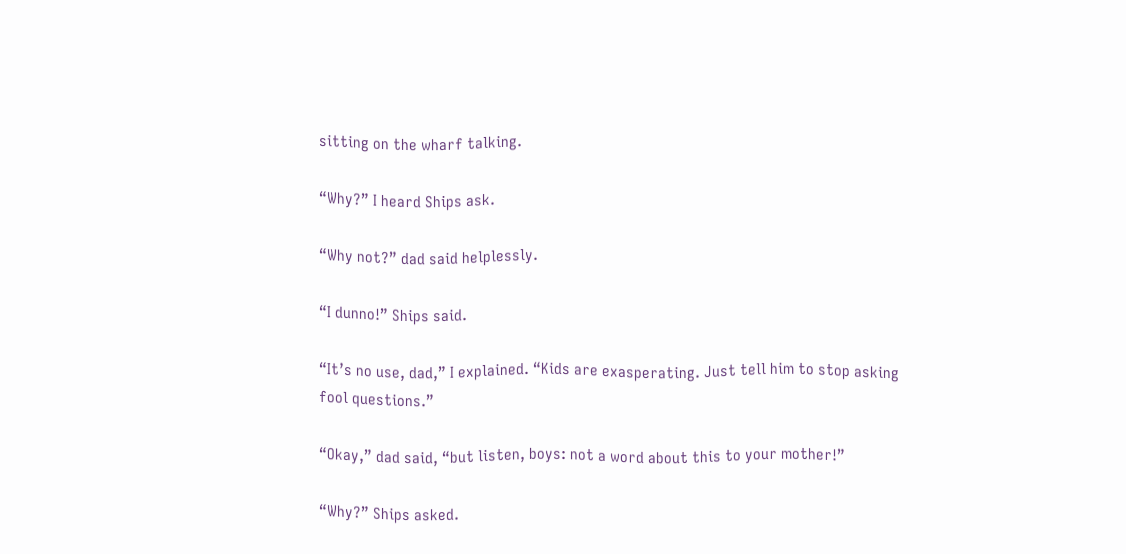sitting on the wharf talking.

“Why?” I heard Ships ask.

“Why not?” dad said helplessly.

“I dunno!” Ships said.

“It’s no use, dad,” I explained. “Kids are exasperating. Just tell him to stop asking fool questions.”

“Okay,” dad said, “but listen, boys: not a word about this to your mother!”

“Why?” Ships asked.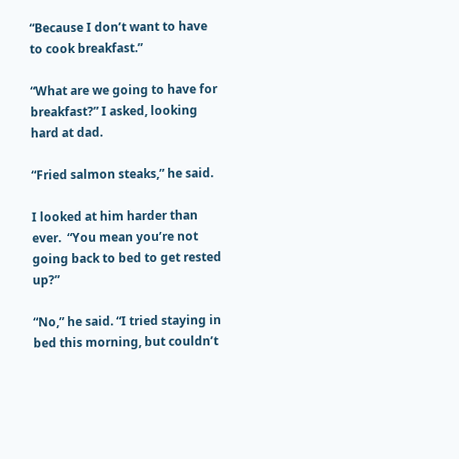“Because I don’t want to have to cook breakfast.”

“What are we going to have for breakfast?” I asked, looking hard at dad.

“Fried salmon steaks,” he said.

I looked at him harder than ever.  “You mean you’re not going back to bed to get rested up?”

“No,” he said. “I tried staying in bed this morning, but couldn’t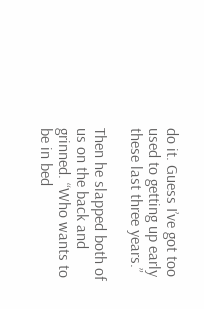do it. Guess I’ve got too used to getting up early these last three years.”

Then he slapped both of us on the back and grinned. “Who wants to be in bed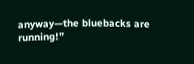anyway—the bluebacks are running!”